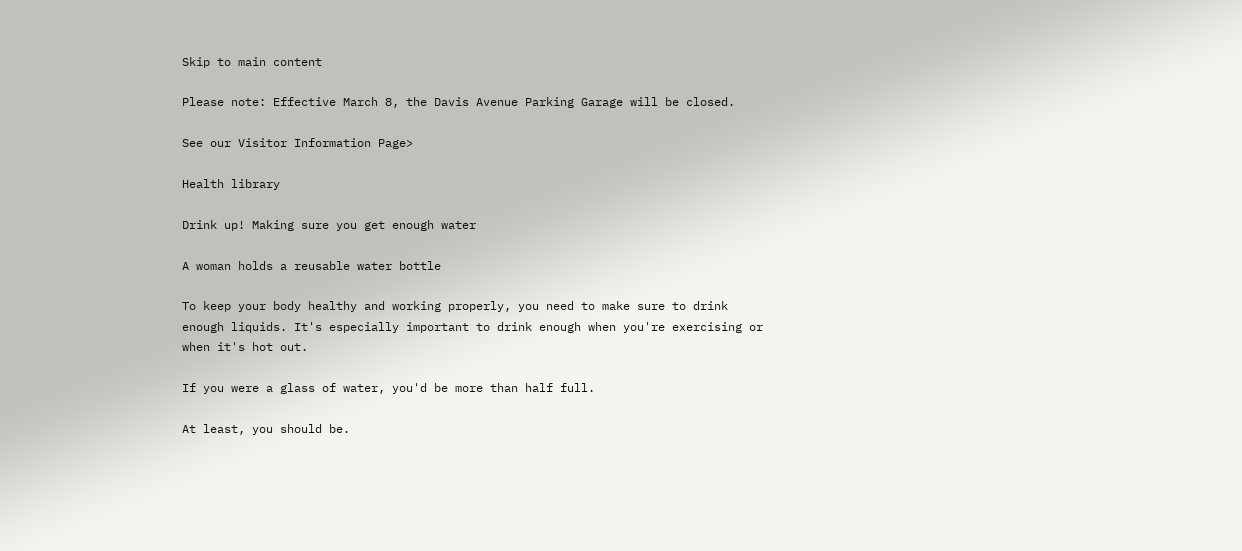Skip to main content

Please note: Effective March 8, the Davis Avenue Parking Garage will be closed.

See our Visitor Information Page>

Health library

Drink up! Making sure you get enough water

A woman holds a reusable water bottle

To keep your body healthy and working properly, you need to make sure to drink enough liquids. It's especially important to drink enough when you're exercising or when it's hot out.

If you were a glass of water, you'd be more than half full.

At least, you should be.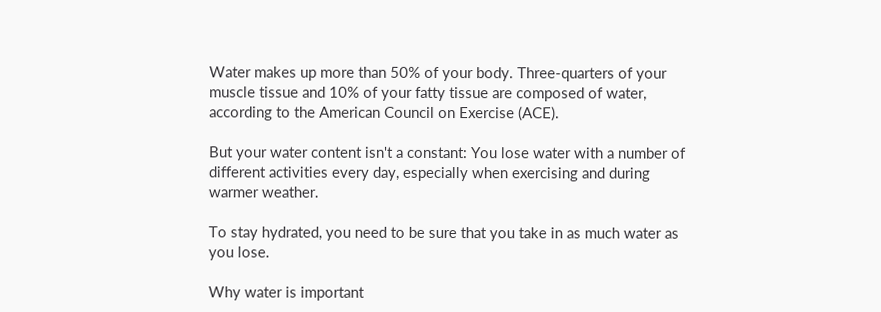Water makes up more than 50% of your body. Three-quarters of your muscle tissue and 10% of your fatty tissue are composed of water, according to the American Council on Exercise (ACE).

But your water content isn't a constant: You lose water with a number of different activities every day, especially when exercising and during warmer weather.

To stay hydrated, you need to be sure that you take in as much water as you lose.

Why water is important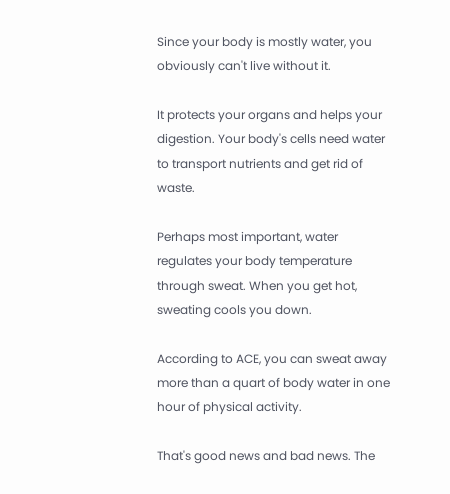Since your body is mostly water, you obviously can't live without it.

It protects your organs and helps your digestion. Your body's cells need water to transport nutrients and get rid of waste.

Perhaps most important, water regulates your body temperature through sweat. When you get hot, sweating cools you down.

According to ACE, you can sweat away more than a quart of body water in one hour of physical activity.

That's good news and bad news. The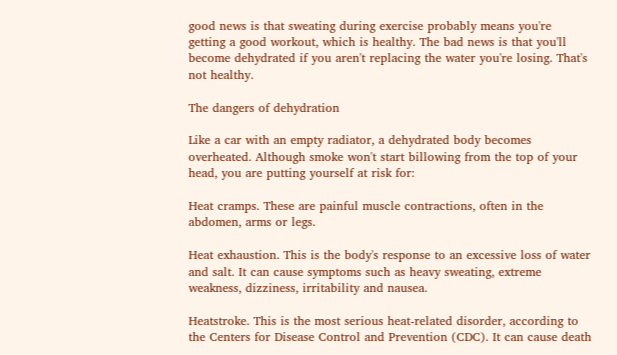good news is that sweating during exercise probably means you're getting a good workout, which is healthy. The bad news is that you'll become dehydrated if you aren't replacing the water you're losing. That's not healthy.

The dangers of dehydration

Like a car with an empty radiator, a dehydrated body becomes overheated. Although smoke won't start billowing from the top of your head, you are putting yourself at risk for:

Heat cramps. These are painful muscle contractions, often in the abdomen, arms or legs.

Heat exhaustion. This is the body's response to an excessive loss of water and salt. It can cause symptoms such as heavy sweating, extreme weakness, dizziness, irritability and nausea.

Heatstroke. This is the most serious heat-related disorder, according to the Centers for Disease Control and Prevention (CDC). It can cause death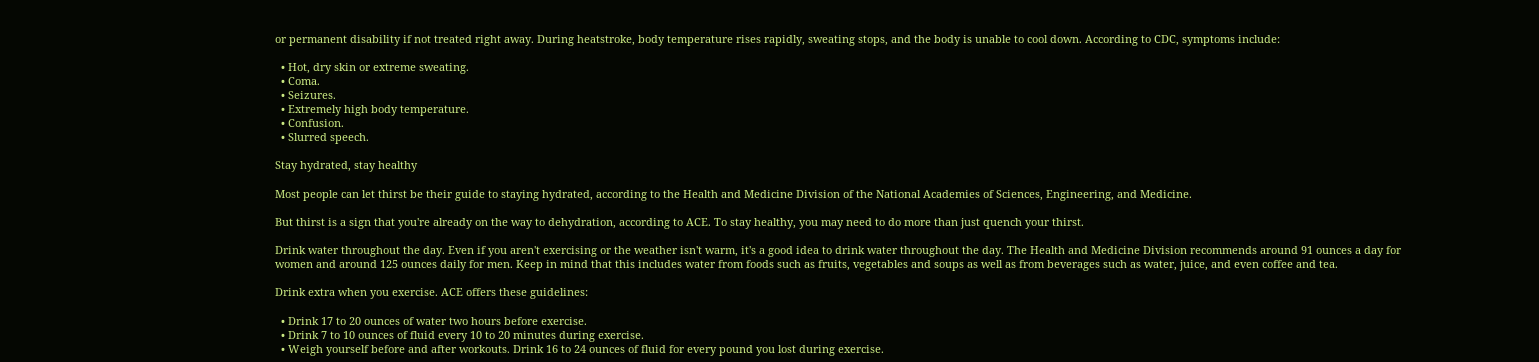or permanent disability if not treated right away. During heatstroke, body temperature rises rapidly, sweating stops, and the body is unable to cool down. According to CDC, symptoms include:

  • Hot, dry skin or extreme sweating.
  • Coma.
  • Seizures.
  • Extremely high body temperature.
  • Confusion.
  • Slurred speech.

Stay hydrated, stay healthy

Most people can let thirst be their guide to staying hydrated, according to the Health and Medicine Division of the National Academies of Sciences, Engineering, and Medicine.

But thirst is a sign that you're already on the way to dehydration, according to ACE. To stay healthy, you may need to do more than just quench your thirst.

Drink water throughout the day. Even if you aren't exercising or the weather isn't warm, it's a good idea to drink water throughout the day. The Health and Medicine Division recommends around 91 ounces a day for women and around 125 ounces daily for men. Keep in mind that this includes water from foods such as fruits, vegetables and soups as well as from beverages such as water, juice, and even coffee and tea.

Drink extra when you exercise. ACE offers these guidelines:

  • Drink 17 to 20 ounces of water two hours before exercise.
  • Drink 7 to 10 ounces of fluid every 10 to 20 minutes during exercise.
  • Weigh yourself before and after workouts. Drink 16 to 24 ounces of fluid for every pound you lost during exercise.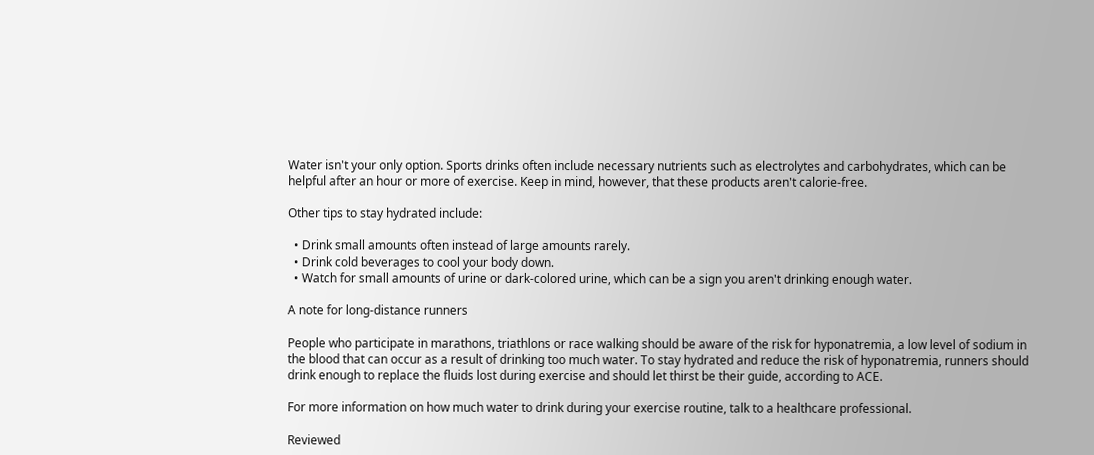Water isn't your only option. Sports drinks often include necessary nutrients such as electrolytes and carbohydrates, which can be helpful after an hour or more of exercise. Keep in mind, however, that these products aren't calorie-free.

Other tips to stay hydrated include:

  • Drink small amounts often instead of large amounts rarely.
  • Drink cold beverages to cool your body down.
  • Watch for small amounts of urine or dark-colored urine, which can be a sign you aren't drinking enough water.

A note for long-distance runners

People who participate in marathons, triathlons or race walking should be aware of the risk for hyponatremia, a low level of sodium in the blood that can occur as a result of drinking too much water. To stay hydrated and reduce the risk of hyponatremia, runners should drink enough to replace the fluids lost during exercise and should let thirst be their guide, according to ACE.

For more information on how much water to drink during your exercise routine, talk to a healthcare professional.

Reviewed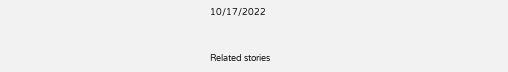10/17/2022


Related stories